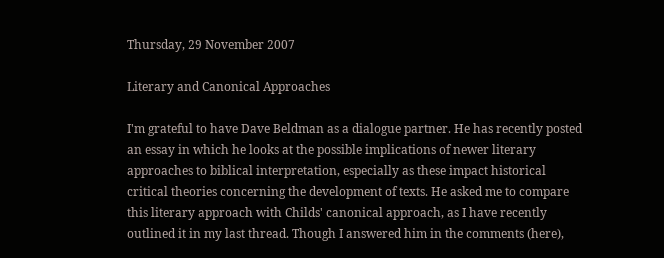Thursday, 29 November 2007

Literary and Canonical Approaches

I'm grateful to have Dave Beldman as a dialogue partner. He has recently posted an essay in which he looks at the possible implications of newer literary approaches to biblical interpretation, especially as these impact historical critical theories concerning the development of texts. He asked me to compare this literary approach with Childs' canonical approach, as I have recently outlined it in my last thread. Though I answered him in the comments (here),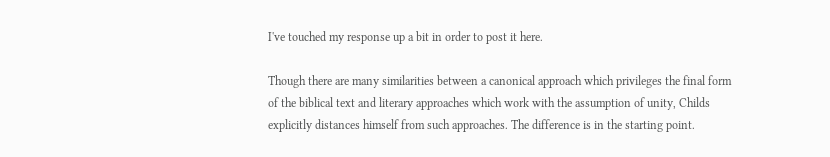I've touched my response up a bit in order to post it here.

Though there are many similarities between a canonical approach which privileges the final form of the biblical text and literary approaches which work with the assumption of unity, Childs explicitly distances himself from such approaches. The difference is in the starting point.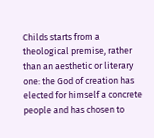Childs starts from a theological premise, rather than an aesthetic or literary one: the God of creation has elected for himself a concrete people and has chosen to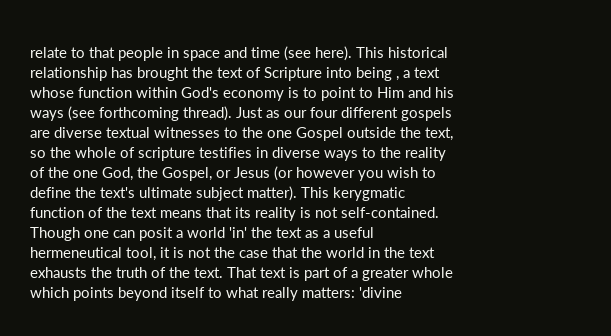relate to that people in space and time (see here). This historical relationship has brought the text of Scripture into being , a text whose function within God's economy is to point to Him and his ways (see forthcoming thread). Just as our four different gospels are diverse textual witnesses to the one Gospel outside the text, so the whole of scripture testifies in diverse ways to the reality of the one God, the Gospel, or Jesus (or however you wish to define the text's ultimate subject matter). This kerygmatic function of the text means that its reality is not self-contained. Though one can posit a world 'in' the text as a useful hermeneutical tool, it is not the case that the world in the text exhausts the truth of the text. That text is part of a greater whole which points beyond itself to what really matters: 'divine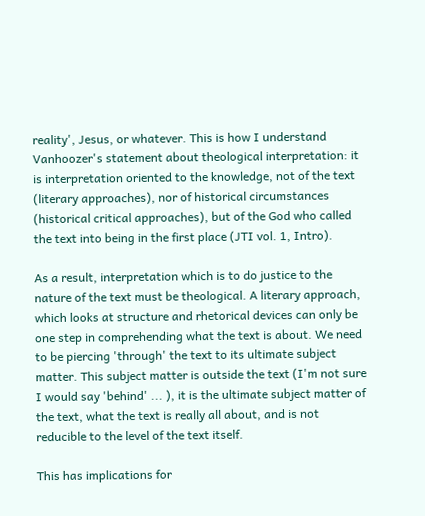reality', Jesus, or whatever. This is how I understand Vanhoozer's statement about theological interpretation: it is interpretation oriented to the knowledge, not of the text (literary approaches), nor of historical circumstances (historical critical approaches), but of the God who called the text into being in the first place (JTI vol. 1, Intro).

As a result, interpretation which is to do justice to the nature of the text must be theological. A literary approach, which looks at structure and rhetorical devices can only be one step in comprehending what the text is about. We need to be piercing 'through' the text to its ultimate subject matter. This subject matter is outside the text (I'm not sure I would say 'behind' ... ), it is the ultimate subject matter of the text, what the text is really all about, and is not reducible to the level of the text itself.

This has implications for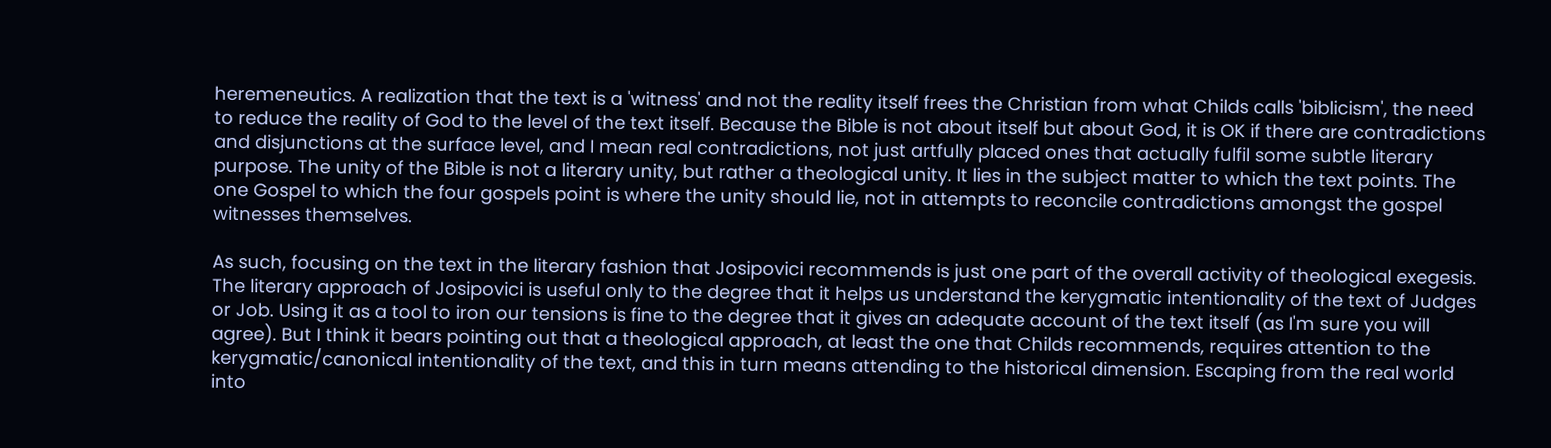heremeneutics. A realization that the text is a 'witness' and not the reality itself frees the Christian from what Childs calls 'biblicism', the need to reduce the reality of God to the level of the text itself. Because the Bible is not about itself but about God, it is OK if there are contradictions and disjunctions at the surface level, and I mean real contradictions, not just artfully placed ones that actually fulfil some subtle literary purpose. The unity of the Bible is not a literary unity, but rather a theological unity. It lies in the subject matter to which the text points. The one Gospel to which the four gospels point is where the unity should lie, not in attempts to reconcile contradictions amongst the gospel witnesses themselves.

As such, focusing on the text in the literary fashion that Josipovici recommends is just one part of the overall activity of theological exegesis. The literary approach of Josipovici is useful only to the degree that it helps us understand the kerygmatic intentionality of the text of Judges or Job. Using it as a tool to iron our tensions is fine to the degree that it gives an adequate account of the text itself (as I'm sure you will agree). But I think it bears pointing out that a theological approach, at least the one that Childs recommends, requires attention to the kerygmatic/canonical intentionality of the text, and this in turn means attending to the historical dimension. Escaping from the real world into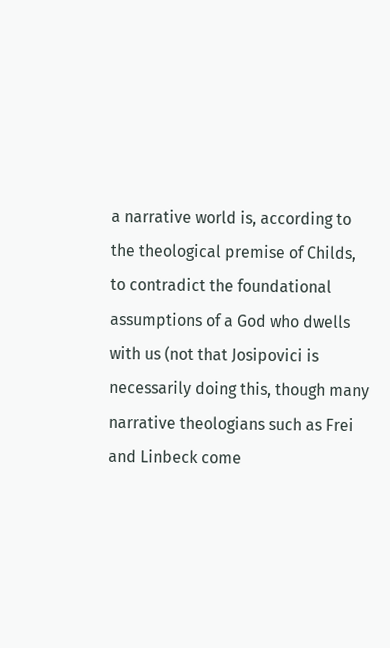a narrative world is, according to the theological premise of Childs, to contradict the foundational assumptions of a God who dwells with us (not that Josipovici is necessarily doing this, though many narrative theologians such as Frei and Linbeck come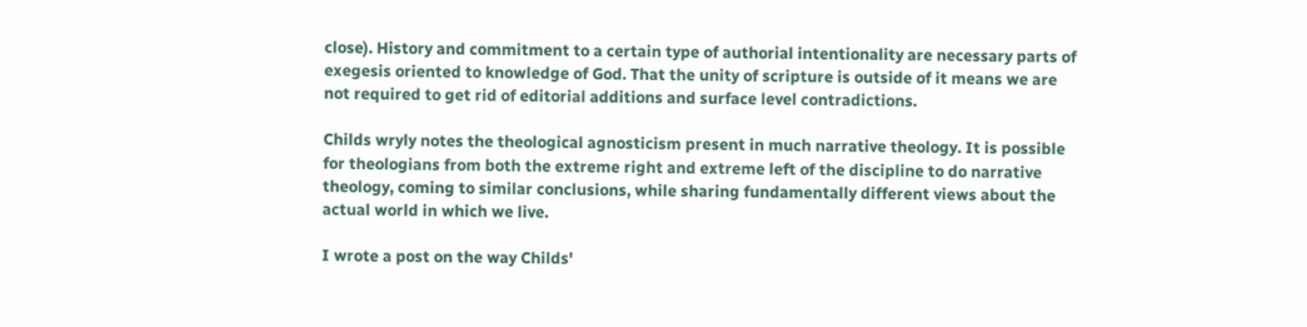close). History and commitment to a certain type of authorial intentionality are necessary parts of exegesis oriented to knowledge of God. That the unity of scripture is outside of it means we are not required to get rid of editorial additions and surface level contradictions.

Childs wryly notes the theological agnosticism present in much narrative theology. It is possible for theologians from both the extreme right and extreme left of the discipline to do narrative theology, coming to similar conclusions, while sharing fundamentally different views about the actual world in which we live.

I wrote a post on the way Childs'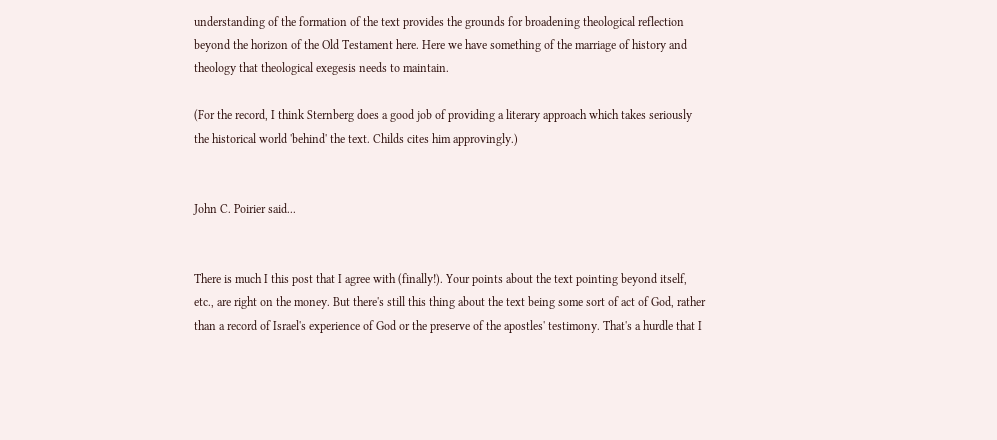understanding of the formation of the text provides the grounds for broadening theological reflection beyond the horizon of the Old Testament here. Here we have something of the marriage of history and theology that theological exegesis needs to maintain.

(For the record, I think Sternberg does a good job of providing a literary approach which takes seriously the historical world 'behind' the text. Childs cites him approvingly.)


John C. Poirier said...


There is much I this post that I agree with (finally!). Your points about the text pointing beyond itself, etc., are right on the money. But there's still this thing about the text being some sort of act of God, rather than a record of Israel's experience of God or the preserve of the apostles' testimony. That's a hurdle that I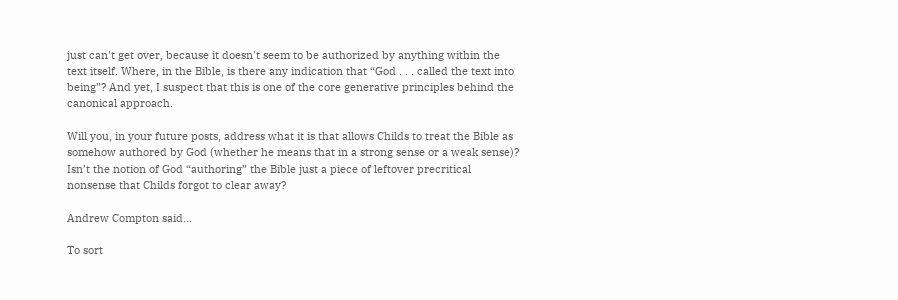just can't get over, because it doesn't seem to be authorized by anything within the text itself. Where, in the Bible, is there any indication that “God . . . called the text into being”? And yet, I suspect that this is one of the core generative principles behind the canonical approach.

Will you, in your future posts, address what it is that allows Childs to treat the Bible as somehow authored by God (whether he means that in a strong sense or a weak sense)? Isn’t the notion of God “authoring” the Bible just a piece of leftover precritical nonsense that Childs forgot to clear away?

Andrew Compton said...

To sort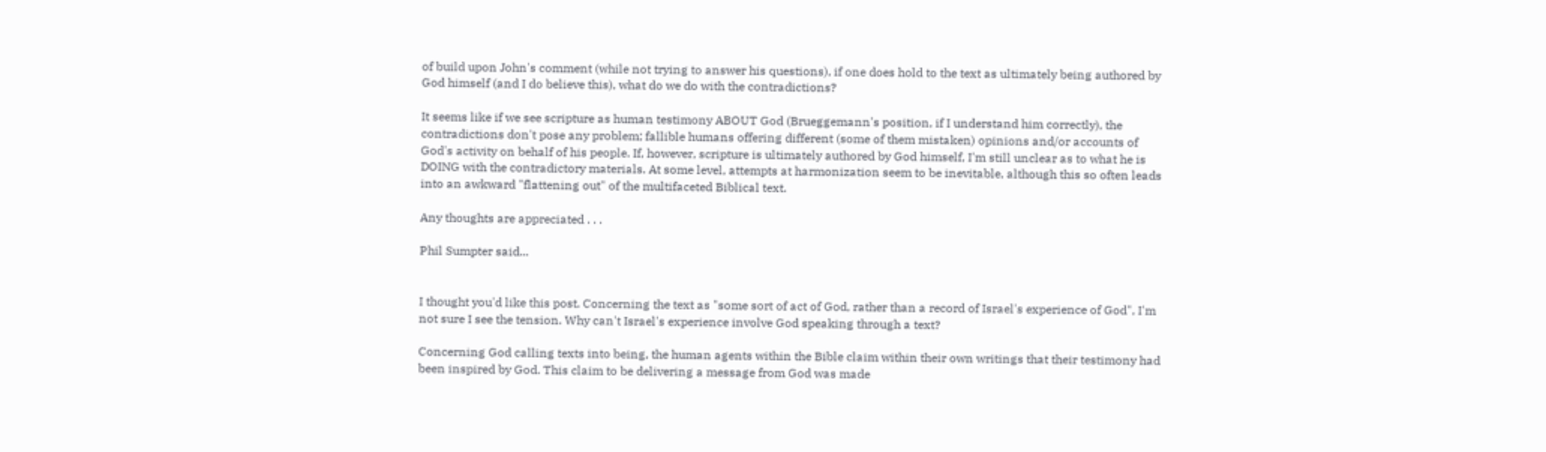of build upon John's comment (while not trying to answer his questions), if one does hold to the text as ultimately being authored by God himself (and I do believe this), what do we do with the contradictions?

It seems like if we see scripture as human testimony ABOUT God (Brueggemann's position, if I understand him correctly), the contradictions don't pose any problem; fallible humans offering different (some of them mistaken) opinions and/or accounts of God's activity on behalf of his people. If, however, scripture is ultimately authored by God himself, I'm still unclear as to what he is DOING with the contradictory materials. At some level, attempts at harmonization seem to be inevitable, although this so often leads into an awkward "flattening out" of the multifaceted Biblical text.

Any thoughts are appreciated . . .

Phil Sumpter said...


I thought you'd like this post. Concerning the text as "some sort of act of God, rather than a record of Israel's experience of God", I'm not sure I see the tension. Why can't Israel's experience involve God speaking through a text?

Concerning God calling texts into being, the human agents within the Bible claim within their own writings that their testimony had been inspired by God. This claim to be delivering a message from God was made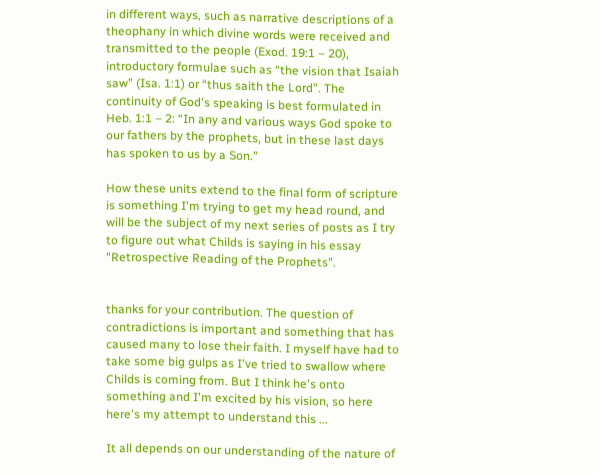in different ways, such as narrative descriptions of a theophany in which divine words were received and transmitted to the people (Exod. 19:1 – 20), introductory formulae such as “the vision that Isaiah saw” (Isa. 1:1) or “thus saith the Lord”. The continuity of God's speaking is best formulated in Heb. 1:1 – 2: “In any and various ways God spoke to our fathers by the prophets, but in these last days has spoken to us by a Son.”

How these units extend to the final form of scripture is something I'm trying to get my head round, and will be the subject of my next series of posts as I try to figure out what Childs is saying in his essay "Retrospective Reading of the Prophets".


thanks for your contribution. The question of contradictions is important and something that has caused many to lose their faith. I myself have had to take some big gulps as I've tried to swallow where Childs is coming from. But I think he's onto something and I'm excited by his vision, so here here's my attempt to understand this ...

It all depends on our understanding of the nature of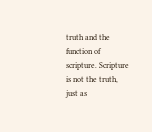truth and the function of scripture. Scripture is not the truth, just as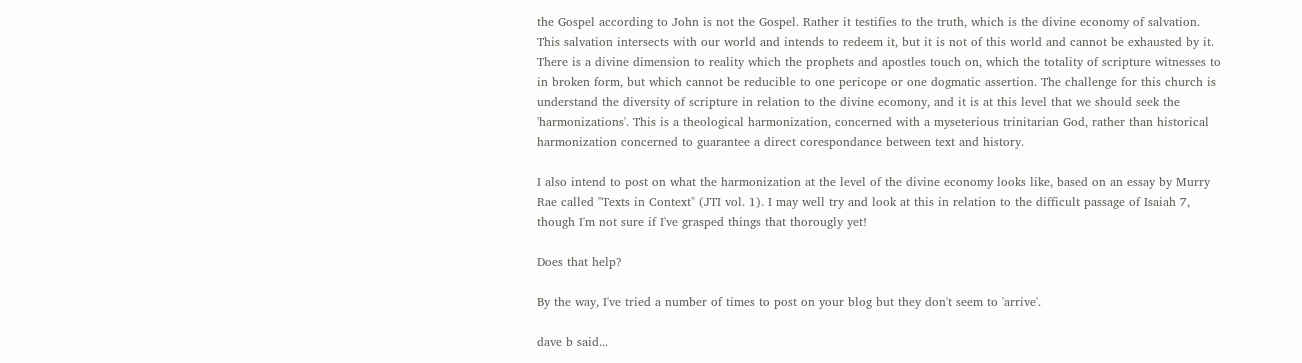the Gospel according to John is not the Gospel. Rather it testifies to the truth, which is the divine economy of salvation. This salvation intersects with our world and intends to redeem it, but it is not of this world and cannot be exhausted by it. There is a divine dimension to reality which the prophets and apostles touch on, which the totality of scripture witnesses to in broken form, but which cannot be reducible to one pericope or one dogmatic assertion. The challenge for this church is understand the diversity of scripture in relation to the divine ecomony, and it is at this level that we should seek the 'harmonizations'. This is a theological harmonization, concerned with a myseterious trinitarian God, rather than historical harmonization concerned to guarantee a direct corespondance between text and history.

I also intend to post on what the harmonization at the level of the divine economy looks like, based on an essay by Murry Rae called "Texts in Context" (JTI vol. 1). I may well try and look at this in relation to the difficult passage of Isaiah 7, though I'm not sure if I've grasped things that thorougly yet!

Does that help?

By the way, I've tried a number of times to post on your blog but they don't seem to 'arrive'.

dave b said...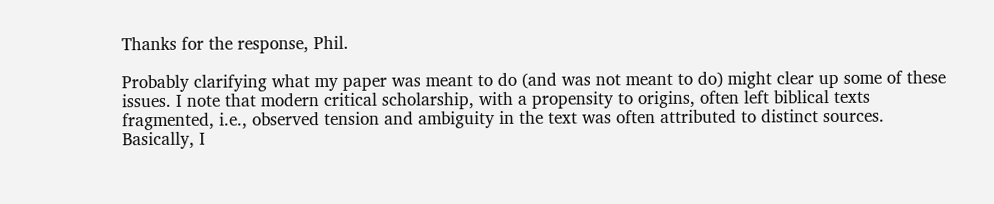Thanks for the response, Phil.

Probably clarifying what my paper was meant to do (and was not meant to do) might clear up some of these issues. I note that modern critical scholarship, with a propensity to origins, often left biblical texts fragmented, i.e., observed tension and ambiguity in the text was often attributed to distinct sources. Basically, I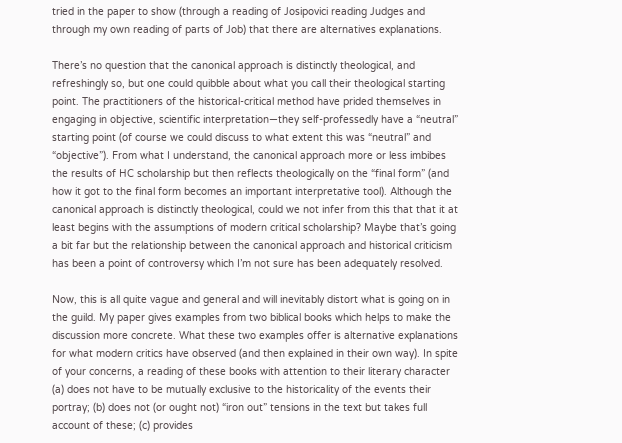tried in the paper to show (through a reading of Josipovici reading Judges and through my own reading of parts of Job) that there are alternatives explanations.

There’s no question that the canonical approach is distinctly theological, and refreshingly so, but one could quibble about what you call their theological starting point. The practitioners of the historical-critical method have prided themselves in engaging in objective, scientific interpretation—they self-professedly have a “neutral” starting point (of course we could discuss to what extent this was “neutral” and “objective”). From what I understand, the canonical approach more or less imbibes the results of HC scholarship but then reflects theologically on the “final form” (and how it got to the final form becomes an important interpretative tool). Although the canonical approach is distinctly theological, could we not infer from this that that it at least begins with the assumptions of modern critical scholarship? Maybe that’s going a bit far but the relationship between the canonical approach and historical criticism has been a point of controversy which I’m not sure has been adequately resolved.

Now, this is all quite vague and general and will inevitably distort what is going on in the guild. My paper gives examples from two biblical books which helps to make the discussion more concrete. What these two examples offer is alternative explanations for what modern critics have observed (and then explained in their own way). In spite of your concerns, a reading of these books with attention to their literary character (a) does not have to be mutually exclusive to the historicality of the events their portray; (b) does not (or ought not) “iron out” tensions in the text but takes full account of these; (c) provides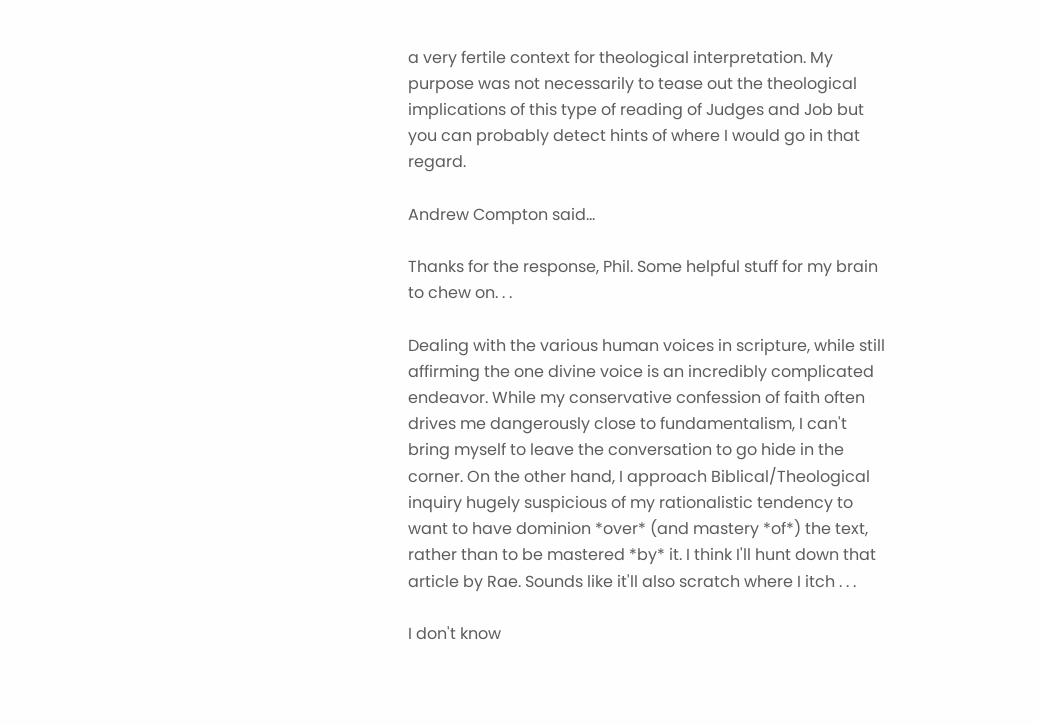a very fertile context for theological interpretation. My purpose was not necessarily to tease out the theological implications of this type of reading of Judges and Job but you can probably detect hints of where I would go in that regard.

Andrew Compton said...

Thanks for the response, Phil. Some helpful stuff for my brain to chew on. . .

Dealing with the various human voices in scripture, while still affirming the one divine voice is an incredibly complicated endeavor. While my conservative confession of faith often drives me dangerously close to fundamentalism, I can't bring myself to leave the conversation to go hide in the corner. On the other hand, I approach Biblical/Theological inquiry hugely suspicious of my rationalistic tendency to want to have dominion *over* (and mastery *of*) the text, rather than to be mastered *by* it. I think I'll hunt down that article by Rae. Sounds like it'll also scratch where I itch . . .

I don't know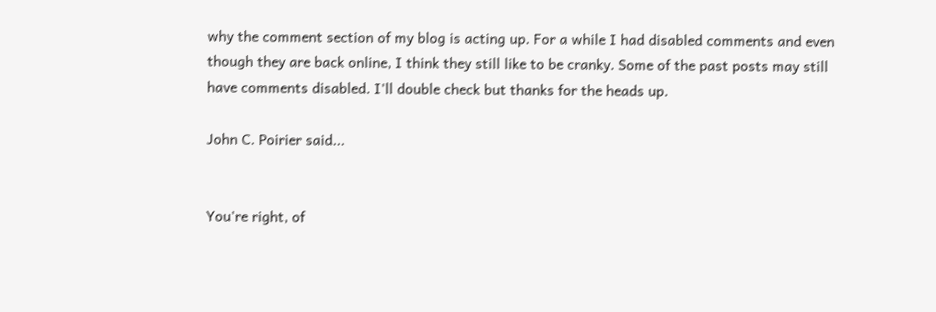why the comment section of my blog is acting up. For a while I had disabled comments and even though they are back online, I think they still like to be cranky. Some of the past posts may still have comments disabled. I'll double check but thanks for the heads up.

John C. Poirier said...


You're right, of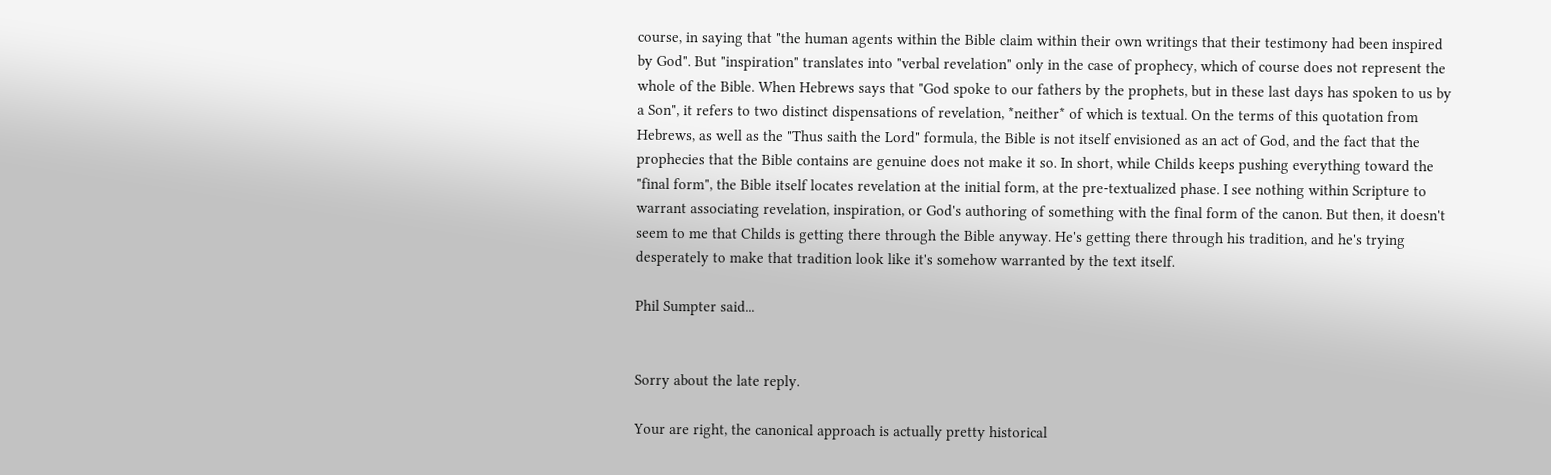course, in saying that "the human agents within the Bible claim within their own writings that their testimony had been inspired by God". But "inspiration" translates into "verbal revelation" only in the case of prophecy, which of course does not represent the whole of the Bible. When Hebrews says that "God spoke to our fathers by the prophets, but in these last days has spoken to us by a Son", it refers to two distinct dispensations of revelation, *neither* of which is textual. On the terms of this quotation from Hebrews, as well as the "Thus saith the Lord" formula, the Bible is not itself envisioned as an act of God, and the fact that the prophecies that the Bible contains are genuine does not make it so. In short, while Childs keeps pushing everything toward the "final form", the Bible itself locates revelation at the initial form, at the pre-textualized phase. I see nothing within Scripture to warrant associating revelation, inspiration, or God's authoring of something with the final form of the canon. But then, it doesn't seem to me that Childs is getting there through the Bible anyway. He's getting there through his tradition, and he's trying desperately to make that tradition look like it's somehow warranted by the text itself.

Phil Sumpter said...


Sorry about the late reply.

Your are right, the canonical approach is actually pretty historical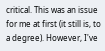critical. This was an issue for me at first (it still is, to a degree). However, I've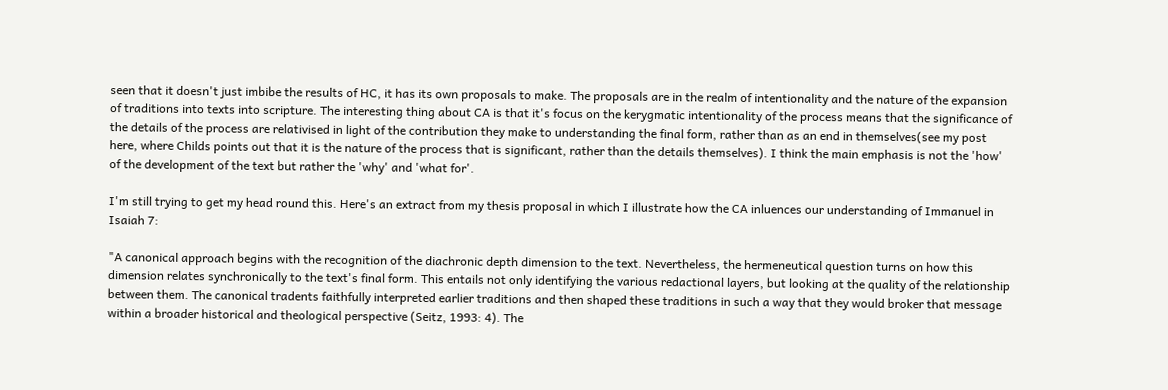seen that it doesn't just imbibe the results of HC, it has its own proposals to make. The proposals are in the realm of intentionality and the nature of the expansion of traditions into texts into scripture. The interesting thing about CA is that it's focus on the kerygmatic intentionality of the process means that the significance of the details of the process are relativised in light of the contribution they make to understanding the final form, rather than as an end in themselves(see my post here, where Childs points out that it is the nature of the process that is significant, rather than the details themselves). I think the main emphasis is not the 'how' of the development of the text but rather the 'why' and 'what for'.

I'm still trying to get my head round this. Here's an extract from my thesis proposal in which I illustrate how the CA inluences our understanding of Immanuel in Isaiah 7:

"A canonical approach begins with the recognition of the diachronic depth dimension to the text. Nevertheless, the hermeneutical question turns on how this dimension relates synchronically to the text's final form. This entails not only identifying the various redactional layers, but looking at the quality of the relationship between them. The canonical tradents faithfully interpreted earlier traditions and then shaped these traditions in such a way that they would broker that message within a broader historical and theological perspective (Seitz, 1993: 4). The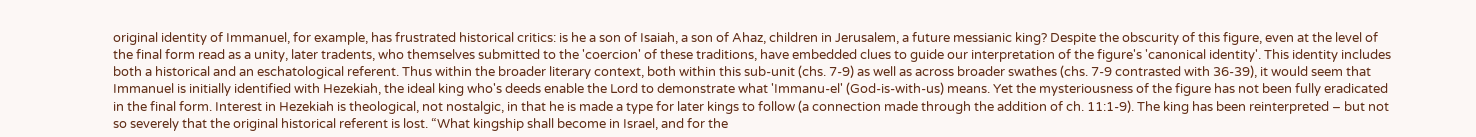original identity of Immanuel, for example, has frustrated historical critics: is he a son of Isaiah, a son of Ahaz, children in Jerusalem, a future messianic king? Despite the obscurity of this figure, even at the level of the final form read as a unity, later tradents, who themselves submitted to the 'coercion' of these traditions, have embedded clues to guide our interpretation of the figure's 'canonical identity'. This identity includes both a historical and an eschatological referent. Thus within the broader literary context, both within this sub-unit (chs. 7-9) as well as across broader swathes (chs. 7-9 contrasted with 36-39), it would seem that Immanuel is initially identified with Hezekiah, the ideal king who's deeds enable the Lord to demonstrate what 'Immanu-el' (God-is-with-us) means. Yet the mysteriousness of the figure has not been fully eradicated in the final form. Interest in Hezekiah is theological, not nostalgic, in that he is made a type for later kings to follow (a connection made through the addition of ch. 11:1-9). The king has been reinterpreted – but not so severely that the original historical referent is lost. “What kingship shall become in Israel, and for the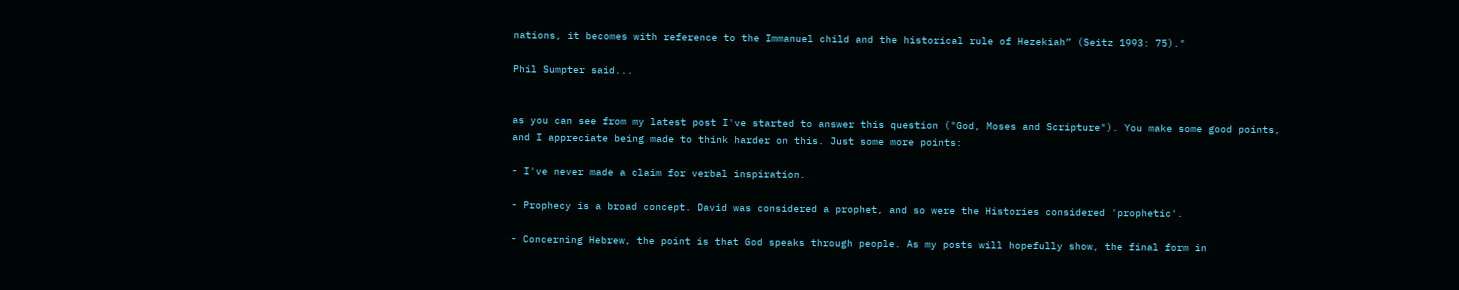nations, it becomes with reference to the Immanuel child and the historical rule of Hezekiah” (Seitz 1993: 75)."

Phil Sumpter said...


as you can see from my latest post I've started to answer this question ("God, Moses and Scripture"). You make some good points, and I appreciate being made to think harder on this. Just some more points:

- I've never made a claim for verbal inspiration.

- Prophecy is a broad concept. David was considered a prophet, and so were the Histories considered 'prophetic'.

- Concerning Hebrew, the point is that God speaks through people. As my posts will hopefully show, the final form in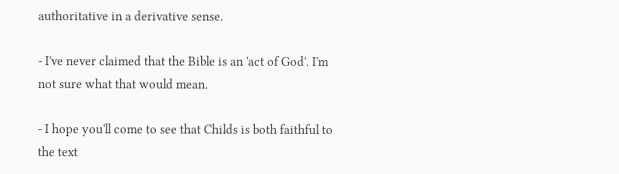authoritative in a derivative sense.

- I've never claimed that the Bible is an 'act of God'. I'm not sure what that would mean.

- I hope you'll come to see that Childs is both faithful to the text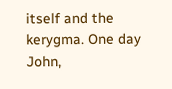itself and the kerygma. One day John,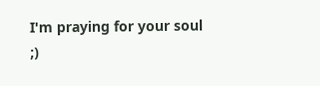I'm praying for your soul ;)